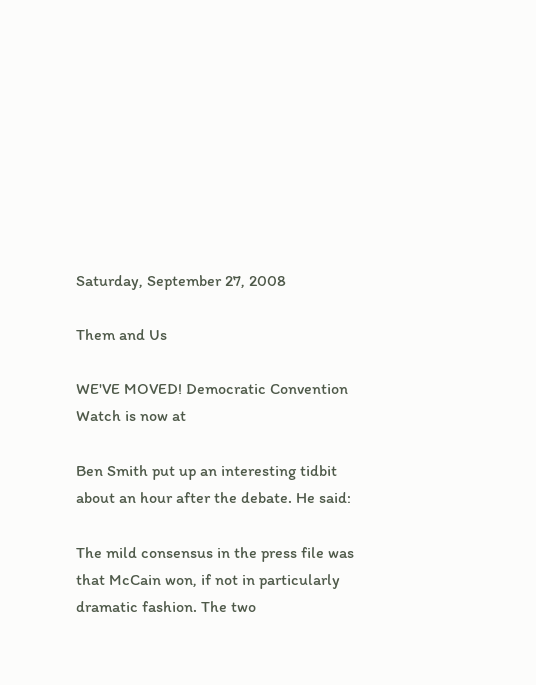Saturday, September 27, 2008

Them and Us

WE'VE MOVED! Democratic Convention Watch is now at

Ben Smith put up an interesting tidbit about an hour after the debate. He said:

The mild consensus in the press file was that McCain won, if not in particularly dramatic fashion. The two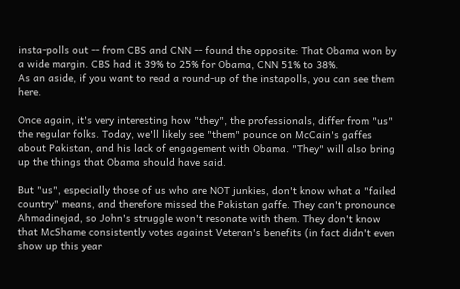insta-polls out -- from CBS and CNN -- found the opposite: That Obama won by a wide margin. CBS had it 39% to 25% for Obama, CNN 51% to 38%.
As an aside, if you want to read a round-up of the instapolls, you can see them here.

Once again, it's very interesting how "they", the professionals, differ from "us" the regular folks. Today, we'll likely see "them" pounce on McCain's gaffes about Pakistan, and his lack of engagement with Obama. "They" will also bring up the things that Obama should have said.

But "us", especially those of us who are NOT junkies, don't know what a "failed country" means, and therefore missed the Pakistan gaffe. They can't pronounce Ahmadinejad, so John's struggle won't resonate with them. They don't know that McShame consistently votes against Veteran's benefits (in fact didn't even show up this year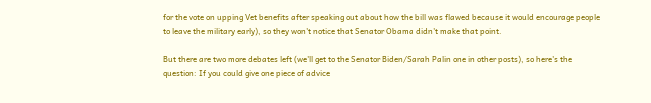for the vote on upping Vet benefits after speaking out about how the bill was flawed because it would encourage people to leave the military early), so they won't notice that Senator Obama didn't make that point.

But there are two more debates left (we'll get to the Senator Biden/Sarah Palin one in other posts), so here's the question: If you could give one piece of advice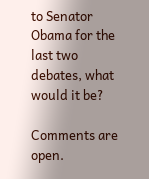to Senator Obama for the last two debates, what would it be?

Comments are open.